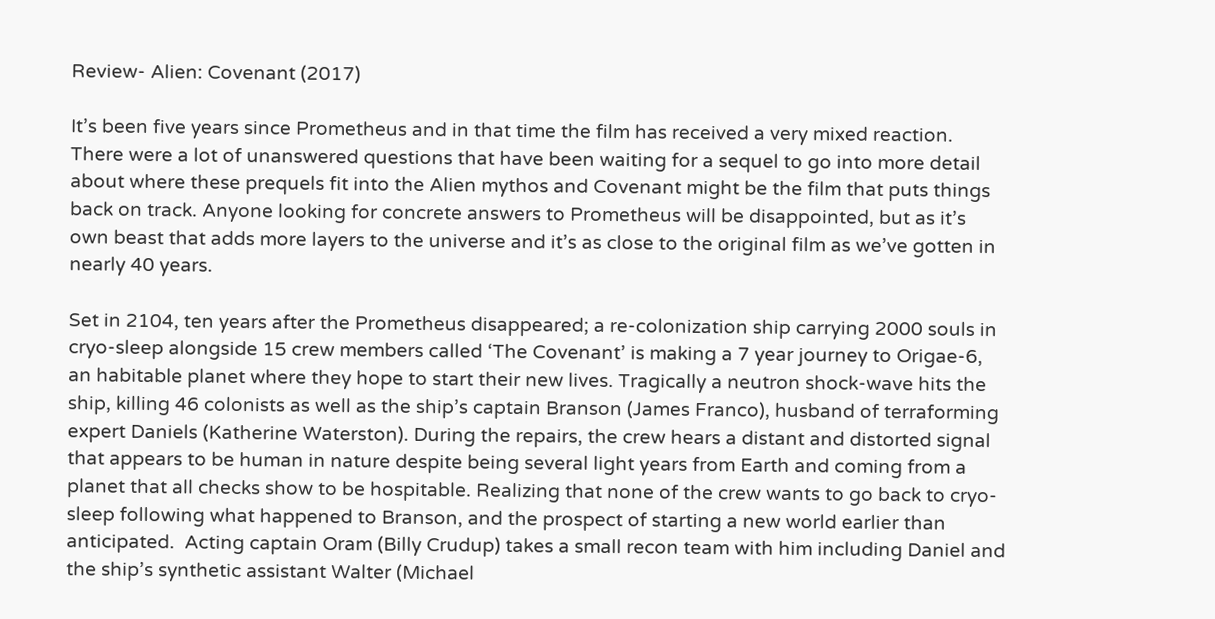Review- Alien: Covenant (2017)

It’s been five years since Prometheus and in that time the film has received a very mixed reaction. There were a lot of unanswered questions that have been waiting for a sequel to go into more detail about where these prequels fit into the Alien mythos and Covenant might be the film that puts things back on track. Anyone looking for concrete answers to Prometheus will be disappointed, but as it’s own beast that adds more layers to the universe and it’s as close to the original film as we’ve gotten in nearly 40 years.

Set in 2104, ten years after the Prometheus disappeared; a re-colonization ship carrying 2000 souls in cryo-sleep alongside 15 crew members called ‘The Covenant’ is making a 7 year journey to Origae-6, an habitable planet where they hope to start their new lives. Tragically a neutron shock-wave hits the ship, killing 46 colonists as well as the ship’s captain Branson (James Franco), husband of terraforming expert Daniels (Katherine Waterston). During the repairs, the crew hears a distant and distorted signal that appears to be human in nature despite being several light years from Earth and coming from a planet that all checks show to be hospitable. Realizing that none of the crew wants to go back to cryo-sleep following what happened to Branson, and the prospect of starting a new world earlier than anticipated.  Acting captain Oram (Billy Crudup) takes a small recon team with him including Daniel and the ship’s synthetic assistant Walter (Michael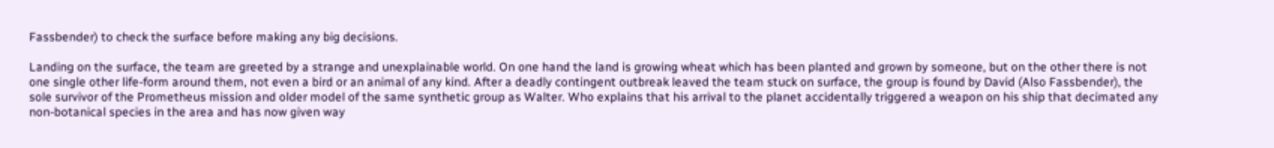Fassbender) to check the surface before making any big decisions.

Landing on the surface, the team are greeted by a strange and unexplainable world. On one hand the land is growing wheat which has been planted and grown by someone, but on the other there is not one single other life-form around them, not even a bird or an animal of any kind. After a deadly contingent outbreak leaved the team stuck on surface, the group is found by David (Also Fassbender), the sole survivor of the Prometheus mission and older model of the same synthetic group as Walter. Who explains that his arrival to the planet accidentally triggered a weapon on his ship that decimated any non-botanical species in the area and has now given way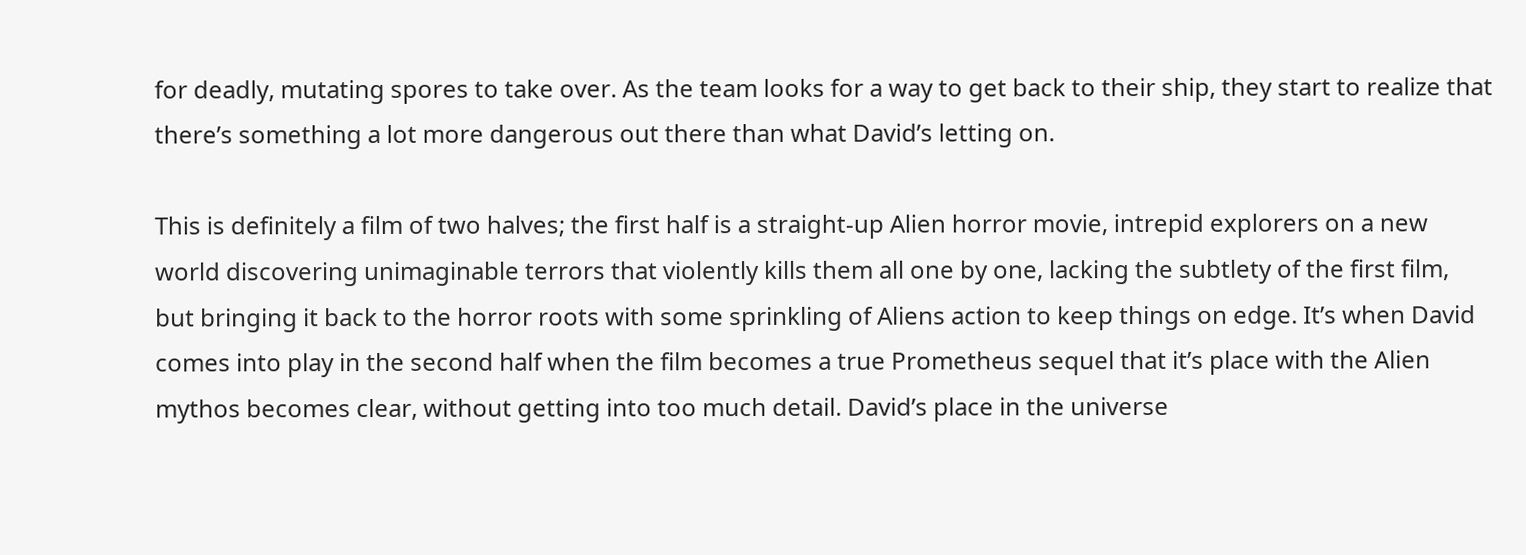for deadly, mutating spores to take over. As the team looks for a way to get back to their ship, they start to realize that there’s something a lot more dangerous out there than what David’s letting on.

This is definitely a film of two halves; the first half is a straight-up Alien horror movie, intrepid explorers on a new world discovering unimaginable terrors that violently kills them all one by one, lacking the subtlety of the first film, but bringing it back to the horror roots with some sprinkling of Aliens action to keep things on edge. It’s when David comes into play in the second half when the film becomes a true Prometheus sequel that it’s place with the Alien mythos becomes clear, without getting into too much detail. David’s place in the universe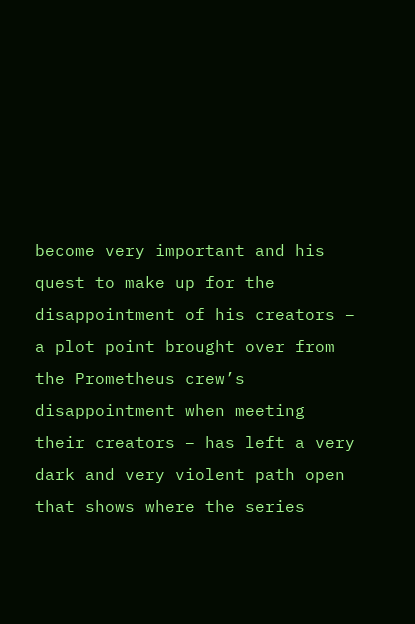become very important and his quest to make up for the disappointment of his creators – a plot point brought over from the Prometheus crew’s disappointment when meeting their creators – has left a very dark and very violent path open that shows where the series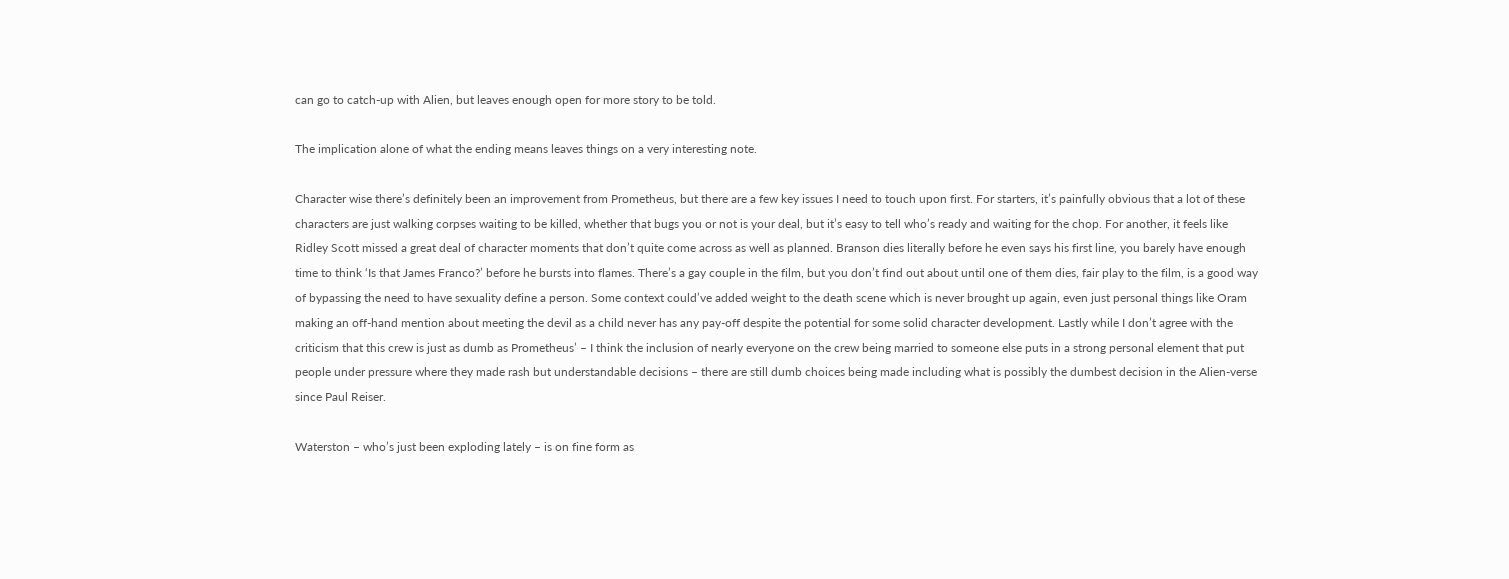can go to catch-up with Alien, but leaves enough open for more story to be told.

The implication alone of what the ending means leaves things on a very interesting note.

Character wise there’s definitely been an improvement from Prometheus, but there are a few key issues I need to touch upon first. For starters, it’s painfully obvious that a lot of these characters are just walking corpses waiting to be killed, whether that bugs you or not is your deal, but it’s easy to tell who’s ready and waiting for the chop. For another, it feels like Ridley Scott missed a great deal of character moments that don’t quite come across as well as planned. Branson dies literally before he even says his first line, you barely have enough time to think ‘Is that James Franco?’ before he bursts into flames. There’s a gay couple in the film, but you don’t find out about until one of them dies, fair play to the film, is a good way of bypassing the need to have sexuality define a person. Some context could’ve added weight to the death scene which is never brought up again, even just personal things like Oram making an off-hand mention about meeting the devil as a child never has any pay-off despite the potential for some solid character development. Lastly while I don’t agree with the criticism that this crew is just as dumb as Prometheus’ – I think the inclusion of nearly everyone on the crew being married to someone else puts in a strong personal element that put people under pressure where they made rash but understandable decisions – there are still dumb choices being made including what is possibly the dumbest decision in the Alien-verse since Paul Reiser.

Waterston – who’s just been exploding lately – is on fine form as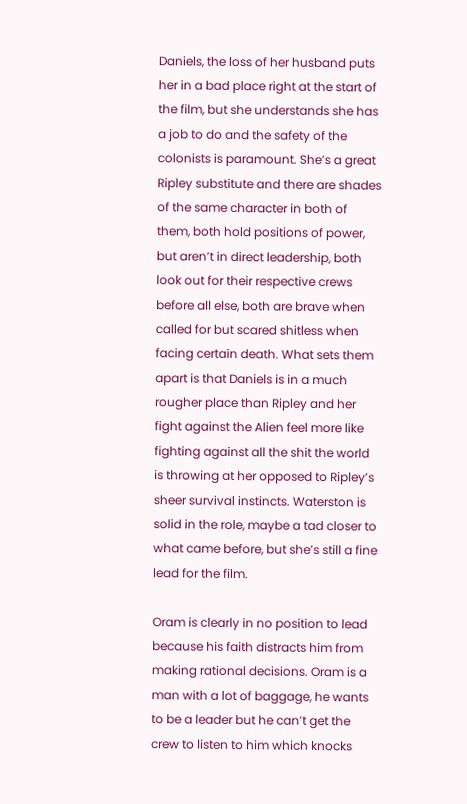Daniels, the loss of her husband puts her in a bad place right at the start of the film, but she understands she has a job to do and the safety of the colonists is paramount. She’s a great Ripley substitute and there are shades of the same character in both of them, both hold positions of power, but aren’t in direct leadership, both look out for their respective crews before all else, both are brave when called for but scared shitless when facing certain death. What sets them apart is that Daniels is in a much rougher place than Ripley and her fight against the Alien feel more like fighting against all the shit the world is throwing at her opposed to Ripley’s sheer survival instincts. Waterston is solid in the role, maybe a tad closer to what came before, but she’s still a fine lead for the film.

Oram is clearly in no position to lead because his faith distracts him from making rational decisions. Oram is a man with a lot of baggage, he wants to be a leader but he can’t get the crew to listen to him which knocks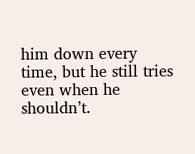him down every time, but he still tries even when he shouldn’t.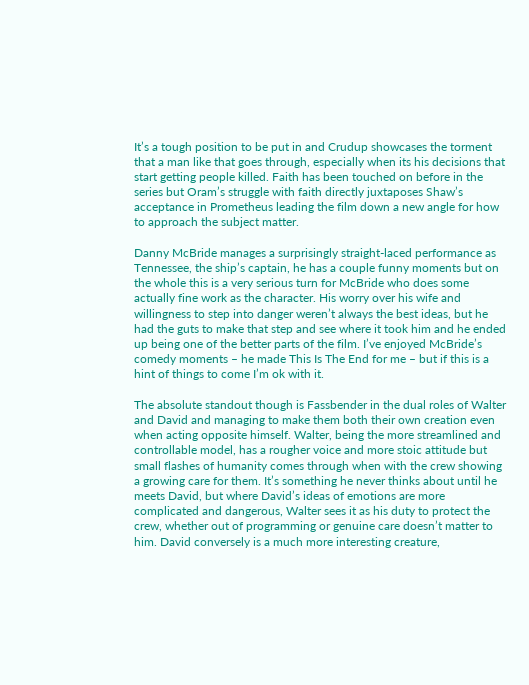It’s a tough position to be put in and Crudup showcases the torment that a man like that goes through, especially when its his decisions that start getting people killed. Faith has been touched on before in the series but Oram’s struggle with faith directly juxtaposes Shaw’s acceptance in Prometheus leading the film down a new angle for how to approach the subject matter.

Danny McBride manages a surprisingly straight-laced performance as Tennessee, the ship’s captain, he has a couple funny moments but on the whole this is a very serious turn for McBride who does some actually fine work as the character. His worry over his wife and willingness to step into danger weren’t always the best ideas, but he had the guts to make that step and see where it took him and he ended up being one of the better parts of the film. I’ve enjoyed McBride’s comedy moments – he made This Is The End for me – but if this is a hint of things to come I’m ok with it.

The absolute standout though is Fassbender in the dual roles of Walter and David and managing to make them both their own creation even when acting opposite himself. Walter, being the more streamlined and controllable model, has a rougher voice and more stoic attitude but small flashes of humanity comes through when with the crew showing a growing care for them. It’s something he never thinks about until he meets David, but where David’s ideas of emotions are more complicated and dangerous, Walter sees it as his duty to protect the crew, whether out of programming or genuine care doesn’t matter to him. David conversely is a much more interesting creature,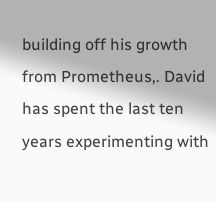building off his growth from Prometheus,. David has spent the last ten years experimenting with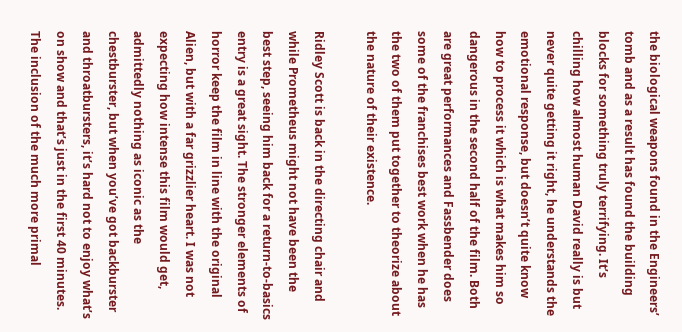the biological weapons found in the Engineers’ tomb and as a result has found the building blocks for something truly terrifying. It’s chilling how almost human David really is but never quite getting it right, he understands the emotional response, but doesn’t quite know how to process it which is what makes him so dangerous in the second half of the film. Both are great performances and Fassbender does some of the franchises best work when he has the two of them put together to theorize about the nature of their existence.

Ridley Scott is back in the directing chair and while Prometheus might not have been the best step, seeing him back for a return-to-basics entry is a great sight. The stronger elements of horror keep the film in line with the original Alien, but with a far grizzlier heart. I was not expecting how intense this film would get, admittedly nothing as iconic as the chestburster, but when you’ve got backburster and throatbursters, it’s hard not to enjoy what’s on show and that’s just in the first 40 minutes. The inclusion of the much more primal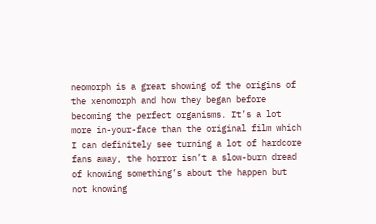neomorph is a great showing of the origins of the xenomorph and how they began before becoming the perfect organisms. It’s a lot more in-your-face than the original film which I can definitely see turning a lot of hardcore fans away, the horror isn’t a slow-burn dread of knowing something’s about the happen but not knowing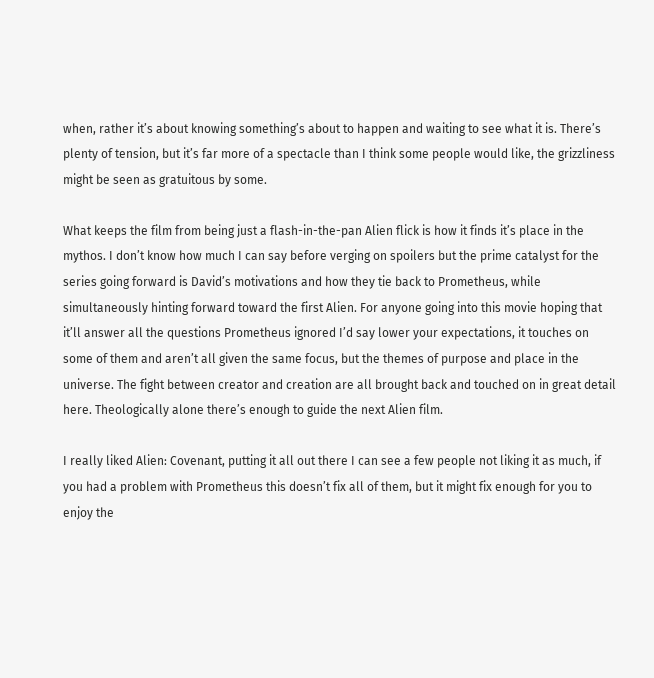when, rather it’s about knowing something’s about to happen and waiting to see what it is. There’s plenty of tension, but it’s far more of a spectacle than I think some people would like, the grizzliness might be seen as gratuitous by some.

What keeps the film from being just a flash-in-the-pan Alien flick is how it finds it’s place in the mythos. I don’t know how much I can say before verging on spoilers but the prime catalyst for the series going forward is David’s motivations and how they tie back to Prometheus, while simultaneously hinting forward toward the first Alien. For anyone going into this movie hoping that it’ll answer all the questions Prometheus ignored I’d say lower your expectations, it touches on some of them and aren’t all given the same focus, but the themes of purpose and place in the universe. The fight between creator and creation are all brought back and touched on in great detail here. Theologically alone there’s enough to guide the next Alien film.

I really liked Alien: Covenant, putting it all out there I can see a few people not liking it as much, if you had a problem with Prometheus this doesn’t fix all of them, but it might fix enough for you to enjoy the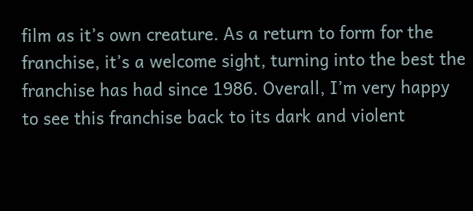film as it’s own creature. As a return to form for the franchise, it’s a welcome sight, turning into the best the franchise has had since 1986. Overall, I’m very happy to see this franchise back to its dark and violent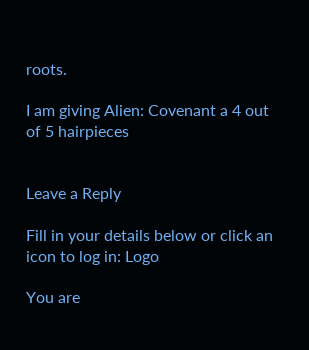roots.

I am giving Alien: Covenant a 4 out of 5 hairpieces


Leave a Reply

Fill in your details below or click an icon to log in: Logo

You are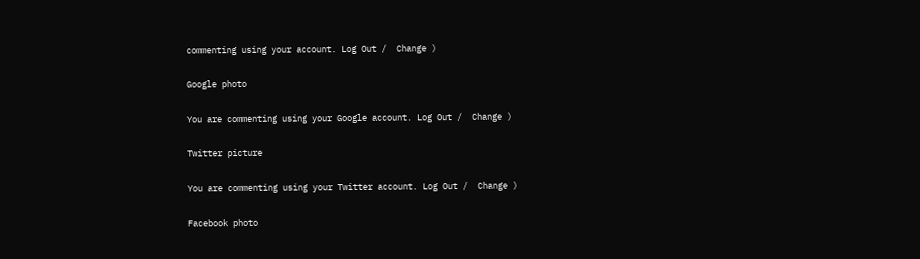commenting using your account. Log Out /  Change )

Google photo

You are commenting using your Google account. Log Out /  Change )

Twitter picture

You are commenting using your Twitter account. Log Out /  Change )

Facebook photo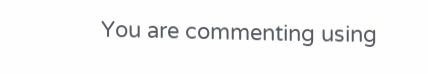You are commenting using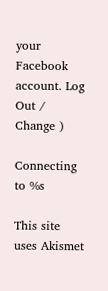your Facebook account. Log Out /  Change )

Connecting to %s

This site uses Akismet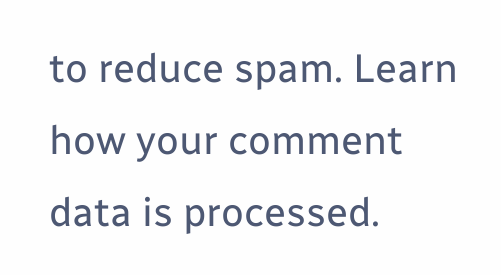to reduce spam. Learn how your comment data is processed.